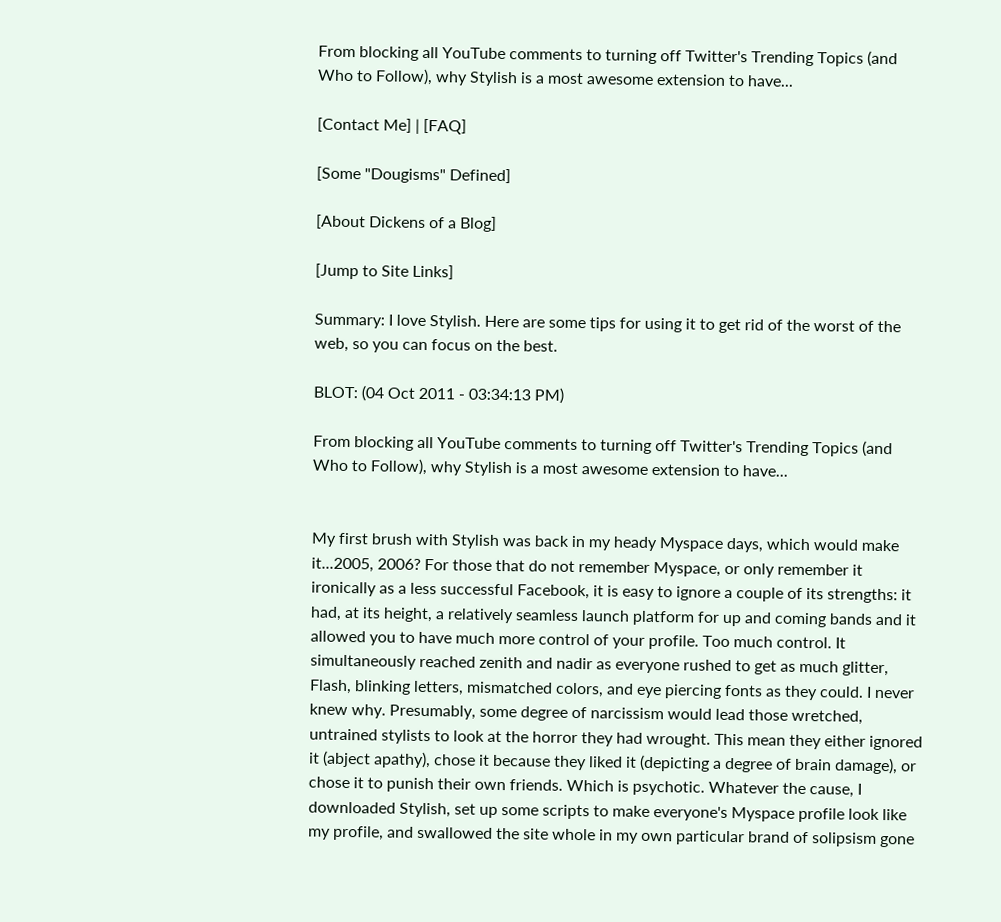From blocking all YouTube comments to turning off Twitter's Trending Topics (and Who to Follow), why Stylish is a most awesome extension to have...

[Contact Me] | [FAQ]

[Some "Dougisms" Defined]

[About Dickens of a Blog]

[Jump to Site Links]

Summary: I love Stylish. Here are some tips for using it to get rid of the worst of the web, so you can focus on the best.

BLOT: (04 Oct 2011 - 03:34:13 PM)

From blocking all YouTube comments to turning off Twitter's Trending Topics (and Who to Follow), why Stylish is a most awesome extension to have...


My first brush with Stylish was back in my heady Myspace days, which would make it...2005, 2006? For those that do not remember Myspace, or only remember it ironically as a less successful Facebook, it is easy to ignore a couple of its strengths: it had, at its height, a relatively seamless launch platform for up and coming bands and it allowed you to have much more control of your profile. Too much control. It simultaneously reached zenith and nadir as everyone rushed to get as much glitter, Flash, blinking letters, mismatched colors, and eye piercing fonts as they could. I never knew why. Presumably, some degree of narcissism would lead those wretched, untrained stylists to look at the horror they had wrought. This mean they either ignored it (abject apathy), chose it because they liked it (depicting a degree of brain damage), or chose it to punish their own friends. Which is psychotic. Whatever the cause, I downloaded Stylish, set up some scripts to make everyone's Myspace profile look like my profile, and swallowed the site whole in my own particular brand of solipsism gone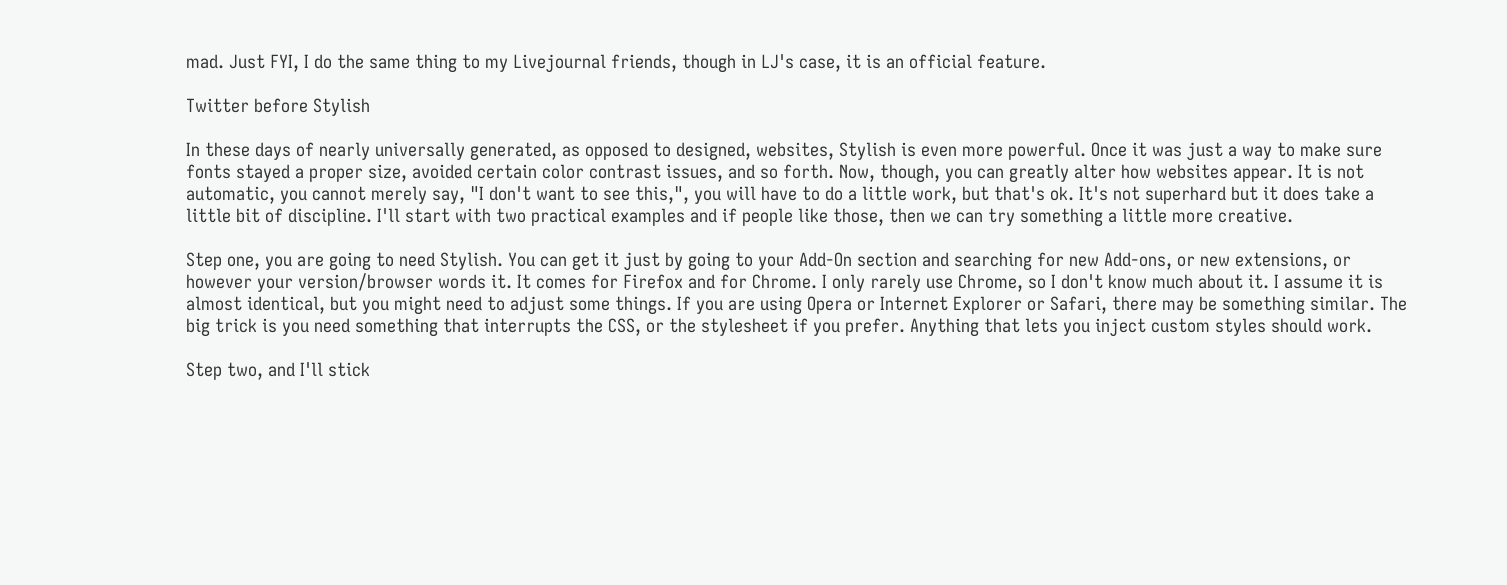mad. Just FYI, I do the same thing to my Livejournal friends, though in LJ's case, it is an official feature.

Twitter before Stylish

In these days of nearly universally generated, as opposed to designed, websites, Stylish is even more powerful. Once it was just a way to make sure fonts stayed a proper size, avoided certain color contrast issues, and so forth. Now, though, you can greatly alter how websites appear. It is not automatic, you cannot merely say, "I don't want to see this,", you will have to do a little work, but that's ok. It's not superhard but it does take a little bit of discipline. I'll start with two practical examples and if people like those, then we can try something a little more creative.

Step one, you are going to need Stylish. You can get it just by going to your Add-On section and searching for new Add-ons, or new extensions, or however your version/browser words it. It comes for Firefox and for Chrome. I only rarely use Chrome, so I don't know much about it. I assume it is almost identical, but you might need to adjust some things. If you are using Opera or Internet Explorer or Safari, there may be something similar. The big trick is you need something that interrupts the CSS, or the stylesheet if you prefer. Anything that lets you inject custom styles should work.

Step two, and I'll stick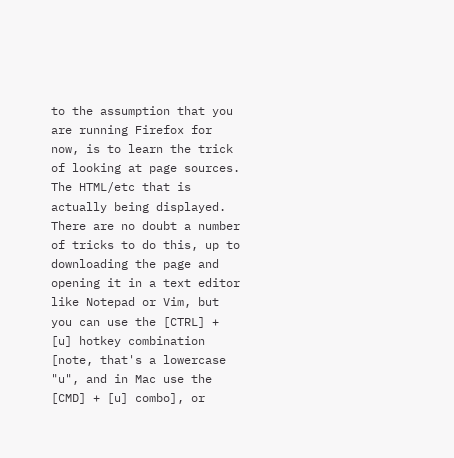to the assumption that you are running Firefox for now, is to learn the trick of looking at page sources. The HTML/etc that is actually being displayed. There are no doubt a number of tricks to do this, up to downloading the page and opening it in a text editor like Notepad or Vim, but you can use the [CTRL] + [u] hotkey combination [note, that's a lowercase "u", and in Mac use the [CMD] + [u] combo], or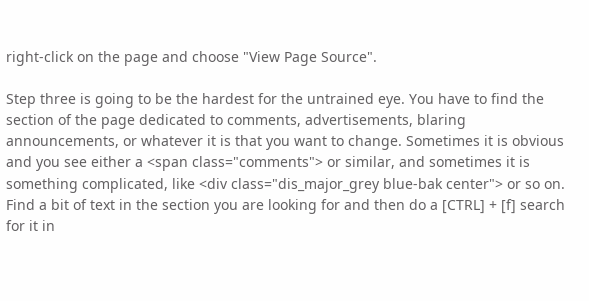right-click on the page and choose "View Page Source".

Step three is going to be the hardest for the untrained eye. You have to find the section of the page dedicated to comments, advertisements, blaring announcements, or whatever it is that you want to change. Sometimes it is obvious and you see either a <span class="comments"> or similar, and sometimes it is something complicated, like <div class="dis_major_grey blue-bak center"> or so on. Find a bit of text in the section you are looking for and then do a [CTRL] + [f] search for it in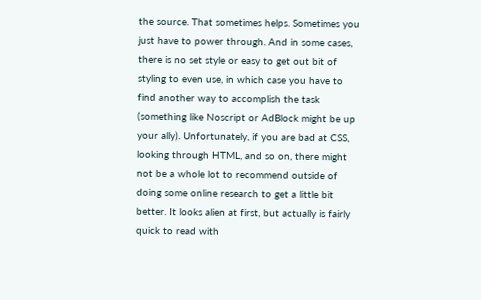the source. That sometimes helps. Sometimes you just have to power through. And in some cases, there is no set style or easy to get out bit of styling to even use, in which case you have to find another way to accomplish the task (something like Noscript or AdBlock might be up your ally). Unfortunately, if you are bad at CSS, looking through HTML, and so on, there might not be a whole lot to recommend outside of doing some online research to get a little bit better. It looks alien at first, but actually is fairly quick to read with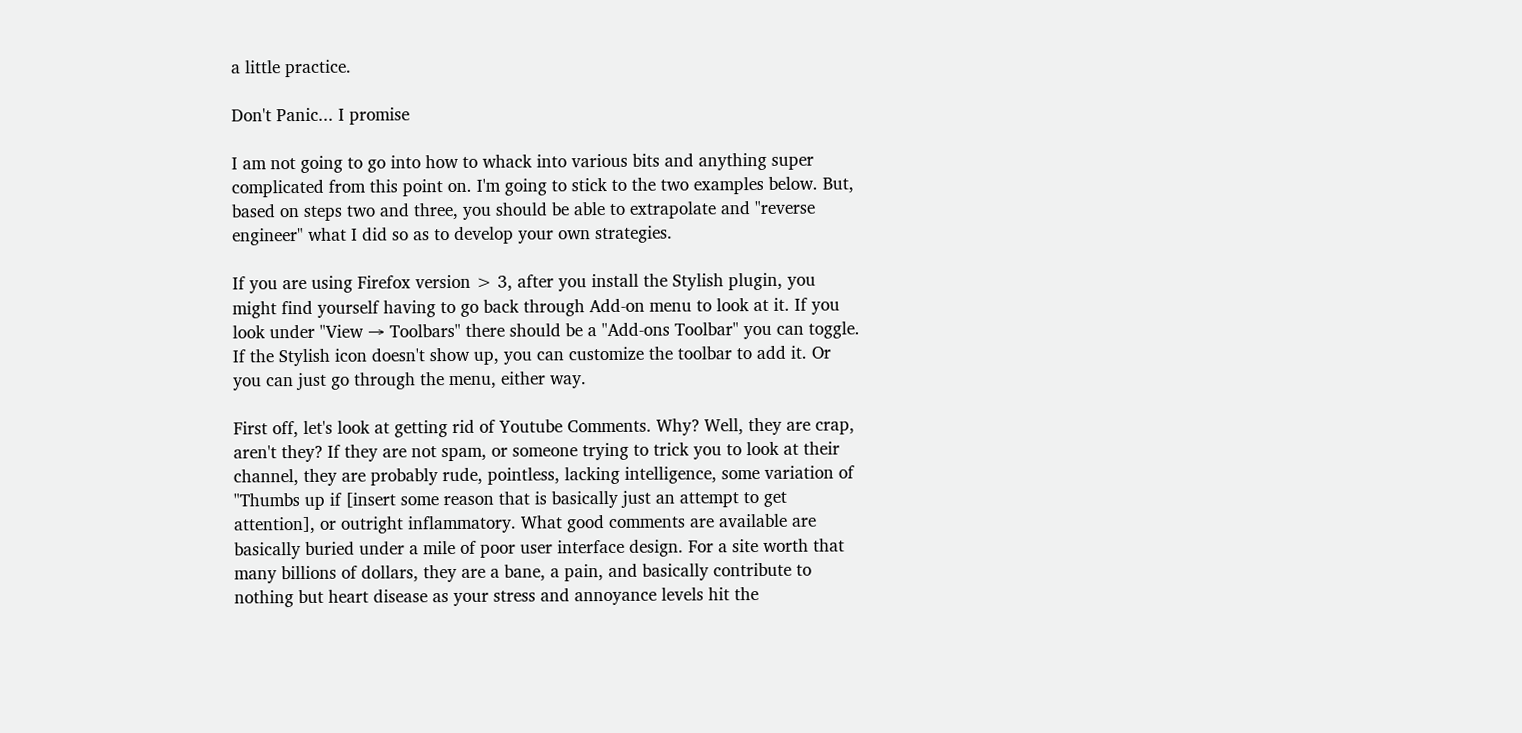a little practice.

Don't Panic... I promise

I am not going to go into how to whack into various bits and anything super complicated from this point on. I'm going to stick to the two examples below. But, based on steps two and three, you should be able to extrapolate and "reverse engineer" what I did so as to develop your own strategies.

If you are using Firefox version > 3, after you install the Stylish plugin, you might find yourself having to go back through Add-on menu to look at it. If you look under "View → Toolbars" there should be a "Add-ons Toolbar" you can toggle. If the Stylish icon doesn't show up, you can customize the toolbar to add it. Or you can just go through the menu, either way.

First off, let's look at getting rid of Youtube Comments. Why? Well, they are crap, aren't they? If they are not spam, or someone trying to trick you to look at their channel, they are probably rude, pointless, lacking intelligence, some variation of "Thumbs up if [insert some reason that is basically just an attempt to get attention], or outright inflammatory. What good comments are available are basically buried under a mile of poor user interface design. For a site worth that many billions of dollars, they are a bane, a pain, and basically contribute to nothing but heart disease as your stress and annoyance levels hit the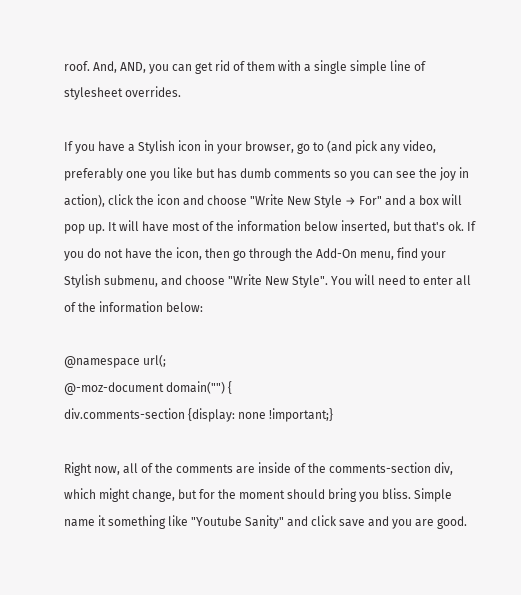roof. And, AND, you can get rid of them with a single simple line of stylesheet overrides.

If you have a Stylish icon in your browser, go to (and pick any video, preferably one you like but has dumb comments so you can see the joy in action), click the icon and choose "Write New Style → For" and a box will pop up. It will have most of the information below inserted, but that's ok. If you do not have the icon, then go through the Add-On menu, find your Stylish submenu, and choose "Write New Style". You will need to enter all of the information below:

@namespace url(;
@-moz-document domain("") {
div.comments-section {display: none !important;}

Right now, all of the comments are inside of the comments-section div, which might change, but for the moment should bring you bliss. Simple name it something like "Youtube Sanity" and click save and you are good.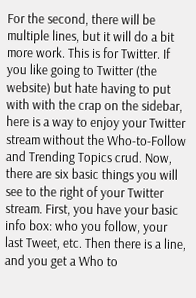For the second, there will be multiple lines, but it will do a bit more work. This is for Twitter. If you like going to Twitter (the website) but hate having to put with with the crap on the sidebar, here is a way to enjoy your Twitter stream without the Who-to-Follow and Trending Topics crud. Now, there are six basic things you will see to the right of your Twitter stream. First, you have your basic info box: who you follow, your last Tweet, etc. Then there is a line, and you get a Who to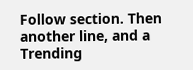Follow section. Then another line, and a Trending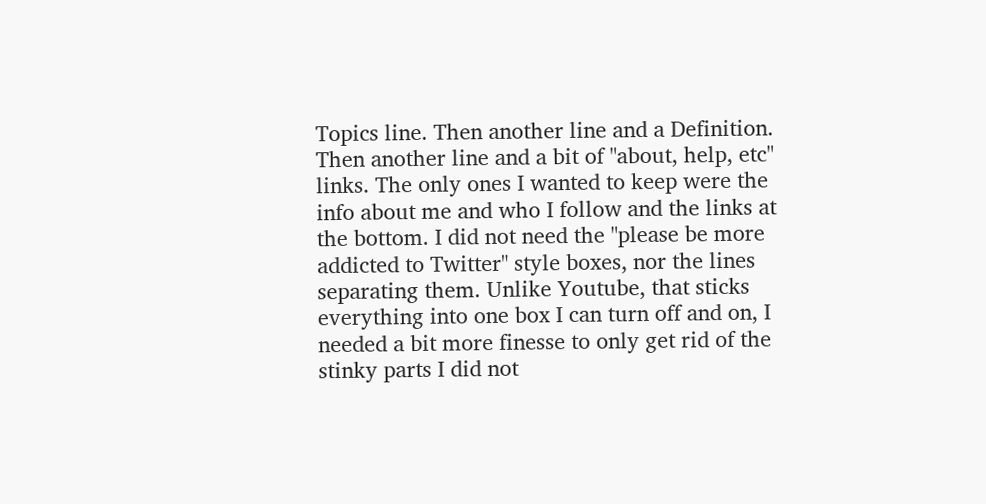Topics line. Then another line and a Definition. Then another line and a bit of "about, help, etc" links. The only ones I wanted to keep were the info about me and who I follow and the links at the bottom. I did not need the "please be more addicted to Twitter" style boxes, nor the lines separating them. Unlike Youtube, that sticks everything into one box I can turn off and on, I needed a bit more finesse to only get rid of the stinky parts I did not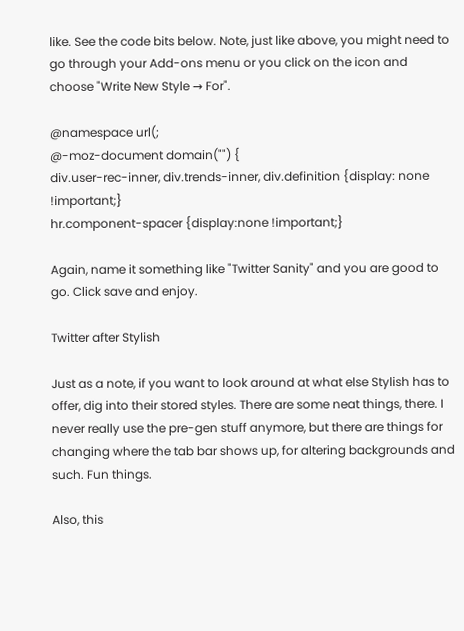like. See the code bits below. Note, just like above, you might need to go through your Add-ons menu or you click on the icon and choose "Write New Style → For".

@namespace url(;
@-moz-document domain("") {
div.user-rec-inner, div.trends-inner, div.definition {display: none !important;}
hr.component-spacer {display:none !important;}

Again, name it something like "Twitter Sanity" and you are good to go. Click save and enjoy.

Twitter after Stylish

Just as a note, if you want to look around at what else Stylish has to offer, dig into their stored styles. There are some neat things, there. I never really use the pre-gen stuff anymore, but there are things for changing where the tab bar shows up, for altering backgrounds and such. Fun things.

Also, this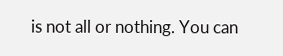is not all or nothing. You can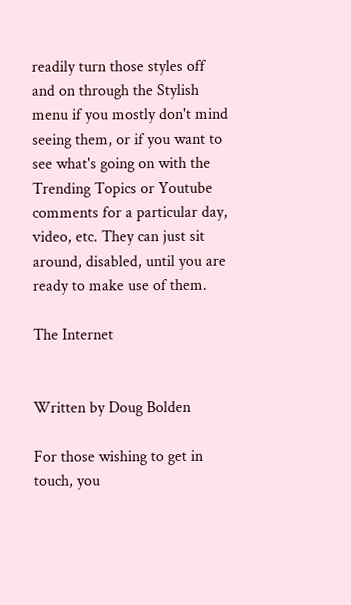readily turn those styles off and on through the Stylish menu if you mostly don't mind seeing them, or if you want to see what's going on with the Trending Topics or Youtube comments for a particular day, video, etc. They can just sit around, disabled, until you are ready to make use of them.

The Internet


Written by Doug Bolden

For those wishing to get in touch, you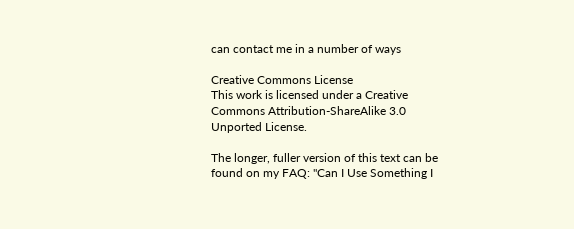can contact me in a number of ways

Creative Commons License
This work is licensed under a Creative Commons Attribution-ShareAlike 3.0 Unported License.

The longer, fuller version of this text can be found on my FAQ: "Can I Use Something I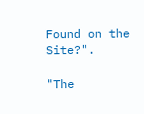Found on the Site?".

"The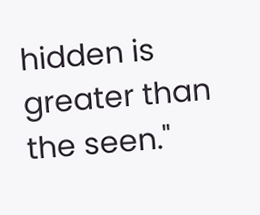hidden is greater than the seen."